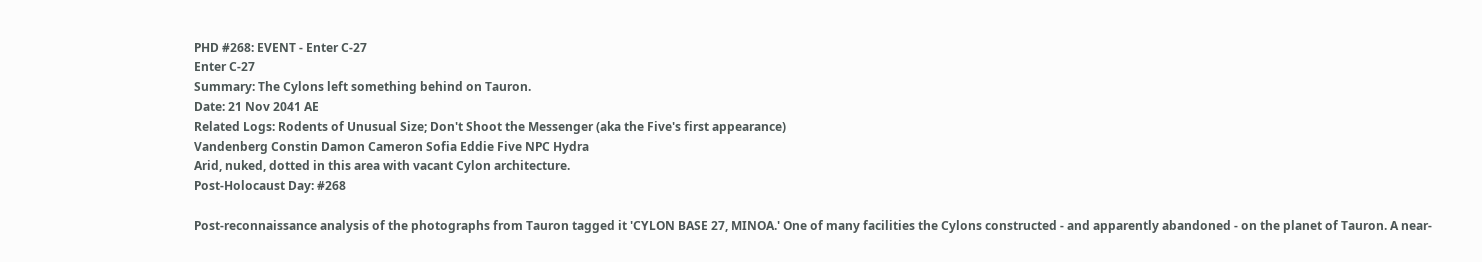PHD #268: EVENT - Enter C-27
Enter C-27
Summary: The Cylons left something behind on Tauron.
Date: 21 Nov 2041 AE
Related Logs: Rodents of Unusual Size; Don't Shoot the Messenger (aka the Five's first appearance)
Vandenberg Constin Damon Cameron Sofia Eddie Five NPC Hydra
Arid, nuked, dotted in this area with vacant Cylon architecture.
Post-Holocaust Day: #268

Post-reconnaissance analysis of the photographs from Tauron tagged it 'CYLON BASE 27, MINOA.' One of many facilities the Cylons constructed - and apparently abandoned - on the planet of Tauron. A near-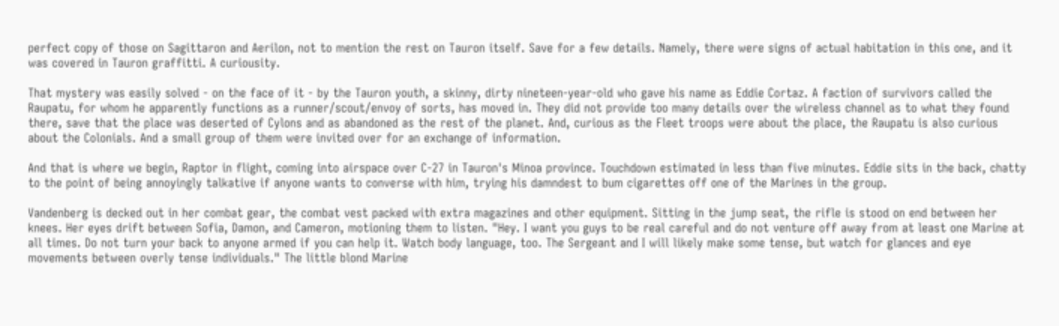perfect copy of those on Sagittaron and Aerilon, not to mention the rest on Tauron itself. Save for a few details. Namely, there were signs of actual habitation in this one, and it was covered in Tauron graffitti. A curiousity.

That mystery was easily solved - on the face of it - by the Tauron youth, a skinny, dirty nineteen-year-old who gave his name as Eddie Cortaz. A faction of survivors called the Raupatu, for whom he apparently functions as a runner/scout/envoy of sorts, has moved in. They did not provide too many details over the wireless channel as to what they found there, save that the place was deserted of Cylons and as abandoned as the rest of the planet. And, curious as the Fleet troops were about the place, the Raupatu is also curious about the Colonials. And a small group of them were invited over for an exchange of information.

And that is where we begin, Raptor in flight, coming into airspace over C-27 in Tauron's Minoa province. Touchdown estimated in less than five minutes. Eddie sits in the back, chatty to the point of being annoyingly talkative if anyone wants to converse with him, trying his damndest to bum cigarettes off one of the Marines in the group.

Vandenberg is decked out in her combat gear, the combat vest packed with extra magazines and other equipment. Sitting in the jump seat, the rifle is stood on end between her knees. Her eyes drift between Sofia, Damon, and Cameron, motioning them to listen. "Hey. I want you guys to be real careful and do not venture off away from at least one Marine at all times. Do not turn your back to anyone armed if you can help it. Watch body language, too. The Sergeant and I will likely make some tense, but watch for glances and eye movements between overly tense individuals." The little blond Marine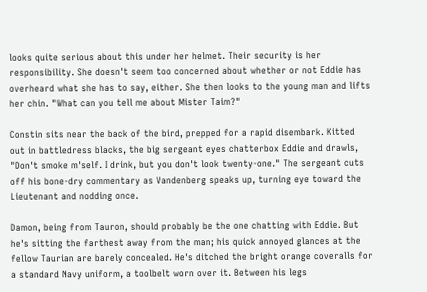looks quite serious about this under her helmet. Their security is her responsibility. She doesn't seem too concerned about whether or not Eddie has overheard what she has to say, either. She then looks to the young man and lifts her chin. "What can you tell me about Mister Taim?"

Constin sits near the back of the bird, prepped for a rapid disembark. Kitted out in battledress blacks, the big sergeant eyes chatterbox Eddie and drawls, "Don't smoke m'self. I drink, but you don't look twenty-one." The sergeant cuts off his bone-dry commentary as Vandenberg speaks up, turning eye toward the Lieutenant and nodding once.

Damon, being from Tauron, should probably be the one chatting with Eddie. But he's sitting the farthest away from the man; his quick annoyed glances at the fellow Taurian are barely concealed. He's ditched the bright orange coveralls for a standard Navy uniform, a toolbelt worn over it. Between his legs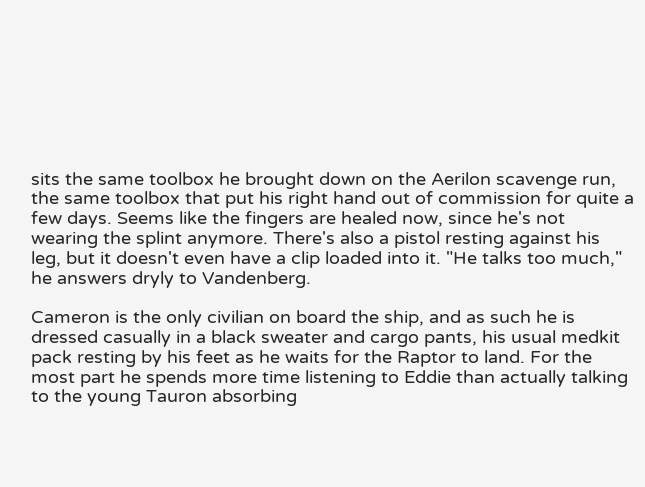sits the same toolbox he brought down on the Aerilon scavenge run, the same toolbox that put his right hand out of commission for quite a few days. Seems like the fingers are healed now, since he's not wearing the splint anymore. There's also a pistol resting against his leg, but it doesn't even have a clip loaded into it. "He talks too much," he answers dryly to Vandenberg.

Cameron is the only civilian on board the ship, and as such he is dressed casually in a black sweater and cargo pants, his usual medkit pack resting by his feet as he waits for the Raptor to land. For the most part he spends more time listening to Eddie than actually talking to the young Tauron absorbing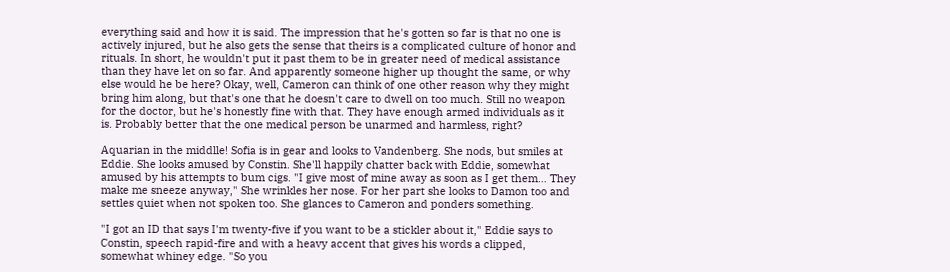everything said and how it is said. The impression that he's gotten so far is that no one is actively injured, but he also gets the sense that theirs is a complicated culture of honor and rituals. In short, he wouldn't put it past them to be in greater need of medical assistance than they have let on so far. And apparently someone higher up thought the same, or why else would he be here? Okay, well, Cameron can think of one other reason why they might bring him along, but that's one that he doesn't care to dwell on too much. Still no weapon for the doctor, but he's honestly fine with that. They have enough armed individuals as it is. Probably better that the one medical person be unarmed and harmless, right?

Aquarian in the middlle! Sofia is in gear and looks to Vandenberg. She nods, but smiles at Eddie. She looks amused by Constin. She'll happily chatter back with Eddie, somewhat amused by his attempts to bum cigs. "I give most of mine away as soon as I get them… They make me sneeze anyway," She wrinkles her nose. For her part she looks to Damon too and settles quiet when not spoken too. She glances to Cameron and ponders something.

"I got an ID that says I'm twenty-five if you want to be a stickler about it," Eddie says to Constin, speech rapid-fire and with a heavy accent that gives his words a clipped, somewhat whiney edge. "So you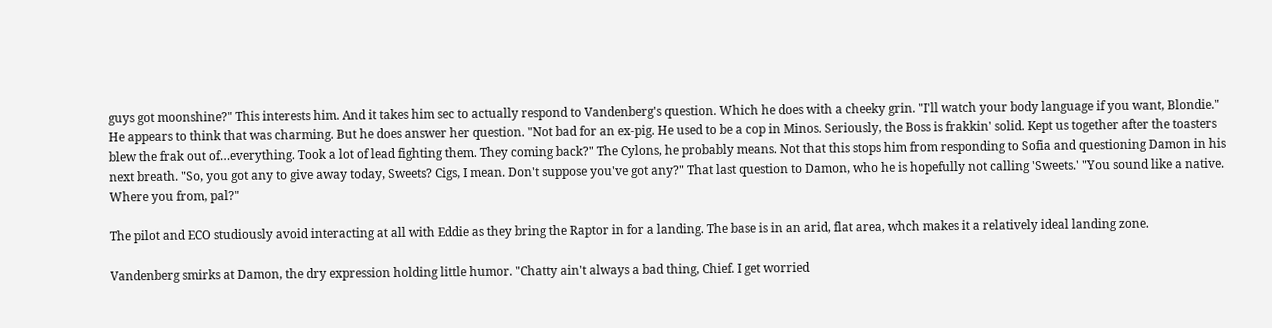guys got moonshine?" This interests him. And it takes him sec to actually respond to Vandenberg's question. Which he does with a cheeky grin. "I'll watch your body language if you want, Blondie." He appears to think that was charming. But he does answer her question. "Not bad for an ex-pig. He used to be a cop in Minos. Seriously, the Boss is frakkin' solid. Kept us together after the toasters blew the frak out of…everything. Took a lot of lead fighting them. They coming back?" The Cylons, he probably means. Not that this stops him from responding to Sofia and questioning Damon in his next breath. "So, you got any to give away today, Sweets? Cigs, I mean. Don't suppose you've got any?" That last question to Damon, who he is hopefully not calling 'Sweets.' "You sound like a native. Where you from, pal?"

The pilot and ECO studiously avoid interacting at all with Eddie as they bring the Raptor in for a landing. The base is in an arid, flat area, whch makes it a relatively ideal landing zone.

Vandenberg smirks at Damon, the dry expression holding little humor. "Chatty ain't always a bad thing, Chief. I get worried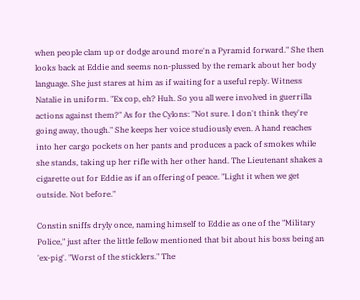when people clam up or dodge around more'n a Pyramid forward." She then looks back at Eddie and seems non-plussed by the remark about her body language. She just stares at him as if waiting for a useful reply. Witness Natalie in uniform. "Ex cop, eh? Huh. So you all were involved in guerrilla actions against them?" As for the Cylons: "Not sure. I don't think they're going away, though." She keeps her voice studiously even. A hand reaches into her cargo pockets on her pants and produces a pack of smokes while she stands, taking up her rifle with her other hand. The Lieutenant shakes a cigarette out for Eddie as if an offering of peace. "Light it when we get outside. Not before."

Constin sniffs dryly once, naming himself to Eddie as one of the "Military Police," just after the little fellow mentioned that bit about his boss being an 'ex-pig'. "Worst of the sticklers." The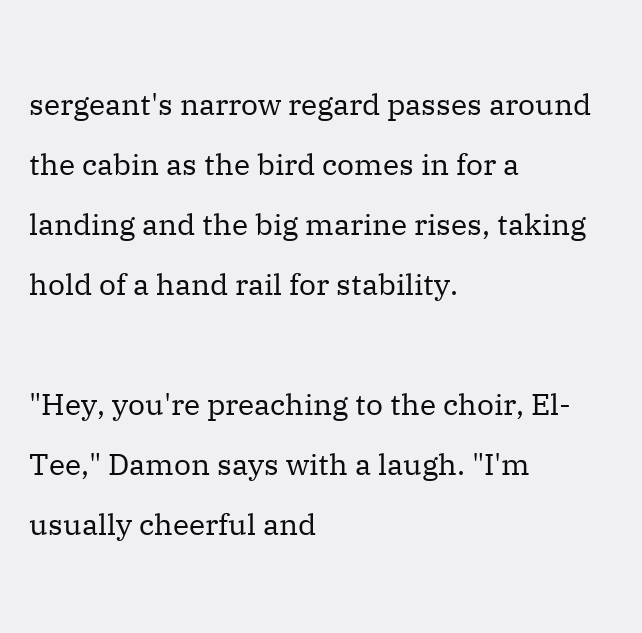sergeant's narrow regard passes around the cabin as the bird comes in for a landing and the big marine rises, taking hold of a hand rail for stability.

"Hey, you're preaching to the choir, El-Tee," Damon says with a laugh. "I'm usually cheerful and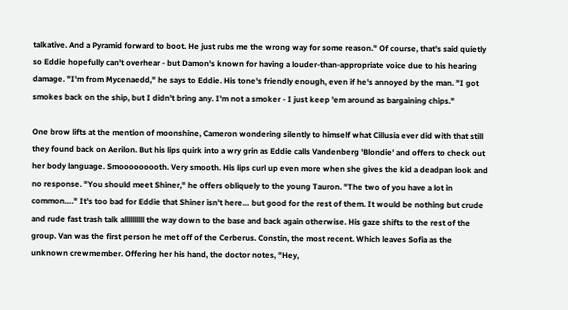talkative. And a Pyramid forward to boot. He just rubs me the wrong way for some reason." Of course, that's said quietly so Eddie hopefully can't overhear - but Damon's known for having a louder-than-appropriate voice due to his hearing damage. "I'm from Mycenaedd," he says to Eddie. His tone's friendly enough, even if he's annoyed by the man. "I got smokes back on the ship, but I didn't bring any. I'm not a smoker - I just keep 'em around as bargaining chips."

One brow lifts at the mention of moonshine, Cameron wondering silently to himself what Cillusia ever did with that still they found back on Aerilon. But his lips quirk into a wry grin as Eddie calls Vandenberg 'Blondie' and offers to check out her body language. Smooooooooth. Very smooth. His lips curl up even more when she gives the kid a deadpan look and no response. "You should meet Shiner," he offers obliquely to the young Tauron. "The two of you have a lot in common…." It's too bad for Eddie that Shiner isn't here… but good for the rest of them. It would be nothing but crude and rude fast trash talk allllllllll the way down to the base and back again otherwise. His gaze shifts to the rest of the group. Van was the first person he met off of the Cerberus. Constin, the most recent. Which leaves Sofia as the unknown crewmember. Offering her his hand, the doctor notes, "Hey,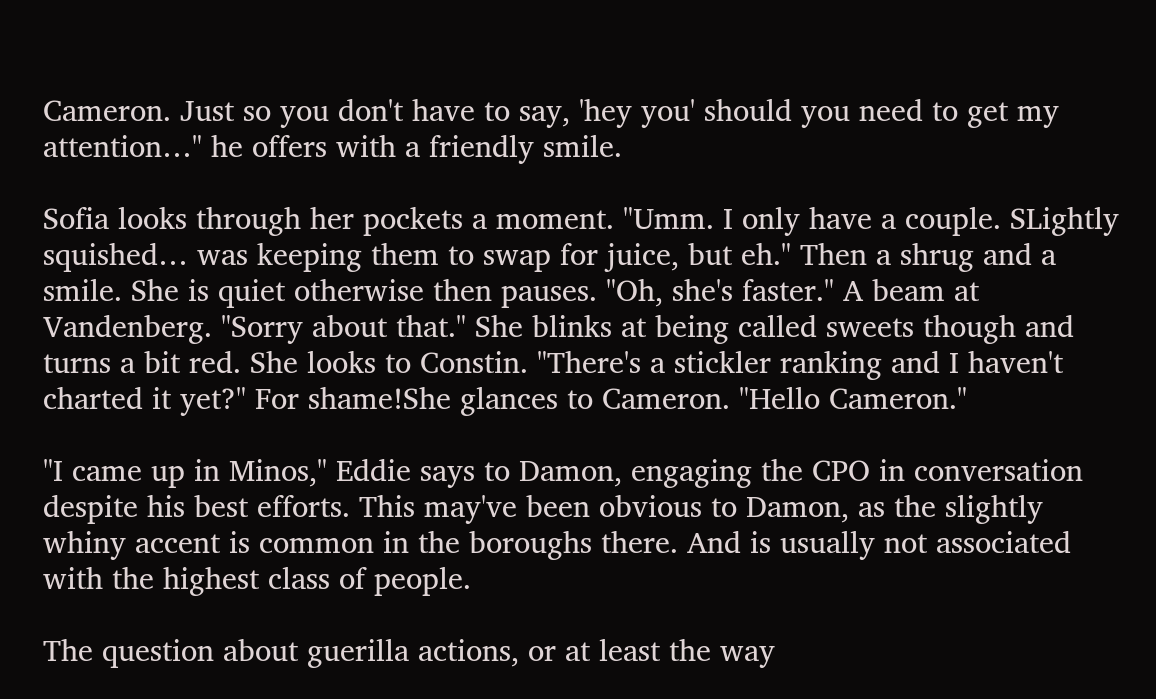Cameron. Just so you don't have to say, 'hey you' should you need to get my attention…" he offers with a friendly smile.

Sofia looks through her pockets a moment. "Umm. I only have a couple. SLightly squished… was keeping them to swap for juice, but eh." Then a shrug and a smile. She is quiet otherwise then pauses. "Oh, she's faster." A beam at Vandenberg. "Sorry about that." She blinks at being called sweets though and turns a bit red. She looks to Constin. "There's a stickler ranking and I haven't charted it yet?" For shame!She glances to Cameron. "Hello Cameron."

"I came up in Minos," Eddie says to Damon, engaging the CPO in conversation despite his best efforts. This may've been obvious to Damon, as the slightly whiny accent is common in the boroughs there. And is usually not associated with the highest class of people.

The question about guerilla actions, or at least the way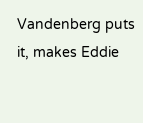Vandenberg puts it, makes Eddie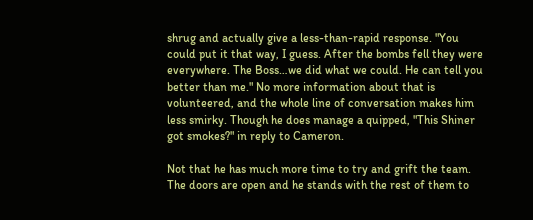shrug and actually give a less-than-rapid response. "You could put it that way, I guess. After the bombs fell they were everywhere. The Boss…we did what we could. He can tell you better than me." No more information about that is volunteered, and the whole line of conversation makes him less smirky. Though he does manage a quipped, "This Shiner got smokes?" in reply to Cameron.

Not that he has much more time to try and grift the team. The doors are open and he stands with the rest of them to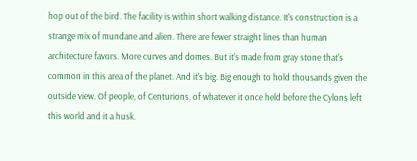hop out of the bird. The facility is within short walking distance. It's construction is a strange mix of mundane and alien. There are fewer straight lines than human architecture favors. More curves and domes. But it's made from gray stone that's common in this area of the planet. And it's big. Big enough to hold thousands given the outside view. Of people, of Centurions, of whatever it once held before the Cylons left this world and it a husk.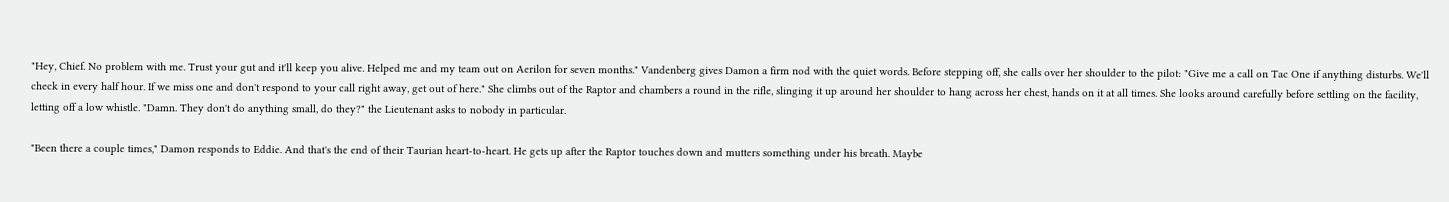"Hey, Chief. No problem with me. Trust your gut and it'll keep you alive. Helped me and my team out on Aerilon for seven months." Vandenberg gives Damon a firm nod with the quiet words. Before stepping off, she calls over her shoulder to the pilot: "Give me a call on Tac One if anything disturbs. We'll check in every half hour. If we miss one and don't respond to your call right away, get out of here." She climbs out of the Raptor and chambers a round in the rifle, slinging it up around her shoulder to hang across her chest, hands on it at all times. She looks around carefully before settling on the facility, letting off a low whistle. "Damn. They don't do anything small, do they?" the Lieutenant asks to nobody in particular.

"Been there a couple times," Damon responds to Eddie. And that's the end of their Taurian heart-to-heart. He gets up after the Raptor touches down and mutters something under his breath. Maybe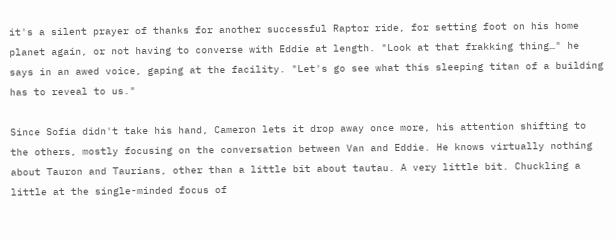it's a silent prayer of thanks for another successful Raptor ride, for setting foot on his home planet again, or not having to converse with Eddie at length. "Look at that frakking thing…" he says in an awed voice, gaping at the facility. "Let's go see what this sleeping titan of a building has to reveal to us."

Since Sofia didn't take his hand, Cameron lets it drop away once more, his attention shifting to the others, mostly focusing on the conversation between Van and Eddie. He knows virtually nothing about Tauron and Taurians, other than a little bit about tautau. A very little bit. Chuckling a little at the single-minded focus of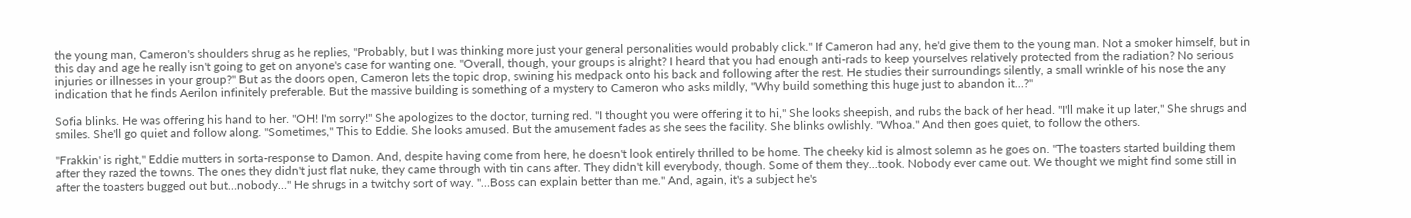the young man, Cameron's shoulders shrug as he replies, "Probably, but I was thinking more just your general personalities would probably click." If Cameron had any, he'd give them to the young man. Not a smoker himself, but in this day and age he really isn't going to get on anyone's case for wanting one. "Overall, though, your groups is alright? I heard that you had enough anti-rads to keep yourselves relatively protected from the radiation? No serious injuries or illnesses in your group?" But as the doors open, Cameron lets the topic drop, swining his medpack onto his back and following after the rest. He studies their surroundings silently, a small wrinkle of his nose the any indication that he finds Aerilon infinitely preferable. But the massive building is something of a mystery to Cameron who asks mildly, "Why build something this huge just to abandon it…?"

Sofia blinks. He was offering his hand to her. "OH! I'm sorry!" She apologizes to the doctor, turning red. "I thought you were offering it to hi," She looks sheepish, and rubs the back of her head. "I'll make it up later," She shrugs and smiles. She'll go quiet and follow along. "Sometimes," This to Eddie. She looks amused. But the amusement fades as she sees the facility. She blinks owlishly. "Whoa." And then goes quiet, to follow the others.

"Frakkin' is right," Eddie mutters in sorta-response to Damon. And, despite having come from here, he doesn't look entirely thrilled to be home. The cheeky kid is almost solemn as he goes on. "The toasters started building them after they razed the towns. The ones they didn't just flat nuke, they came through with tin cans after. They didn't kill everybody, though. Some of them they…took. Nobody ever came out. We thought we might find some still in after the toasters bugged out but…nobody…" He shrugs in a twitchy sort of way. "…Boss can explain better than me." And, again, it's a subject he's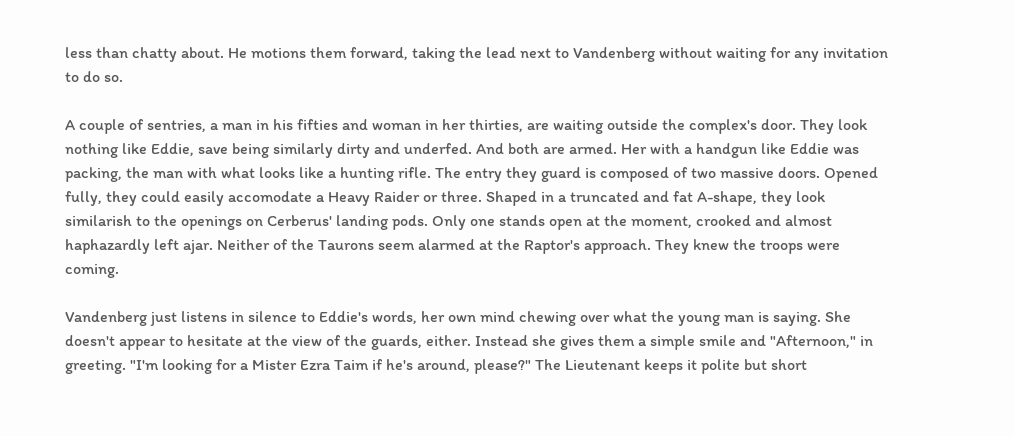less than chatty about. He motions them forward, taking the lead next to Vandenberg without waiting for any invitation to do so.

A couple of sentries, a man in his fifties and woman in her thirties, are waiting outside the complex's door. They look nothing like Eddie, save being similarly dirty and underfed. And both are armed. Her with a handgun like Eddie was packing, the man with what looks like a hunting rifle. The entry they guard is composed of two massive doors. Opened fully, they could easily accomodate a Heavy Raider or three. Shaped in a truncated and fat A-shape, they look similarish to the openings on Cerberus' landing pods. Only one stands open at the moment, crooked and almost haphazardly left ajar. Neither of the Taurons seem alarmed at the Raptor's approach. They knew the troops were coming.

Vandenberg just listens in silence to Eddie's words, her own mind chewing over what the young man is saying. She doesn't appear to hesitate at the view of the guards, either. Instead she gives them a simple smile and "Afternoon," in greeting. "I'm looking for a Mister Ezra Taim if he's around, please?" The Lieutenant keeps it polite but short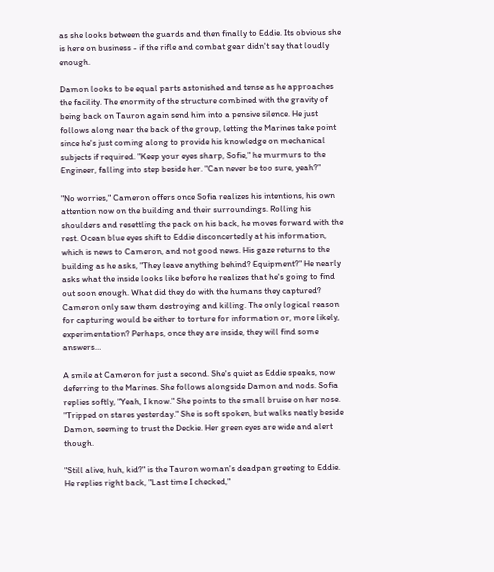as she looks between the guards and then finally to Eddie. Its obvious she is here on business - if the rifle and combat gear didn't say that loudly enough.

Damon looks to be equal parts astonished and tense as he approaches the facility. The enormity of the structure combined with the gravity of being back on Tauron again send him into a pensive silence. He just follows along near the back of the group, letting the Marines take point since he's just coming along to provide his knowledge on mechanical subjects if required. "Keep your eyes sharp, Sofie," he murmurs to the Engineer, falling into step beside her. "Can never be too sure, yeah?"

"No worries," Cameron offers once Sofia realizes his intentions, his own attention now on the building and their surroundings. Rolling his shoulders and resettling the pack on his back, he moves forward with the rest. Ocean blue eyes shift to Eddie disconcertedly at his information, which is news to Cameron, and not good news. His gaze returns to the building as he asks, "They leave anything behind? Equipment?" He nearly asks what the inside looks like before he realizes that he's going to find out soon enough. What did they do with the humans they captured? Cameron only saw them destroying and killing. The only logical reason for capturing would be either to torture for information or, more likely, experimentation? Perhaps, once they are inside, they will find some answers…

A smile at Cameron for just a second. She's quiet as Eddie speaks, now deferring to the Marines. She follows alongside Damon and nods. Sofia replies softly, "Yeah, I know." She points to the small bruise on her nose. "Tripped on stares yesterday." She is soft spoken, but walks neatly beside Damon, seeming to trust the Deckie. Her green eyes are wide and alert though.

"Still alive, huh, kid?" is the Tauron woman's deadpan greeting to Eddie. He replies right back, "Last time I checked,"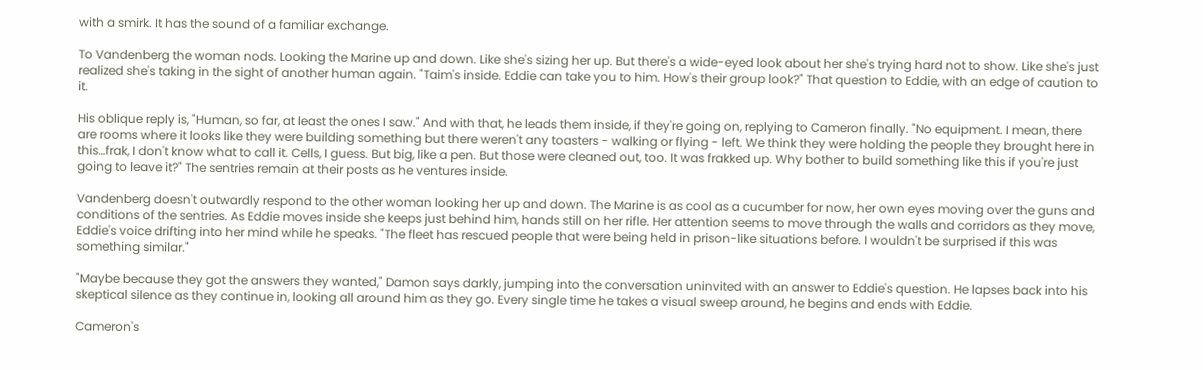with a smirk. It has the sound of a familiar exchange.

To Vandenberg the woman nods. Looking the Marine up and down. Like she's sizing her up. But there's a wide-eyed look about her she's trying hard not to show. Like she's just realized she's taking in the sight of another human again. "Taim's inside. Eddie can take you to him. How's their group look?" That question to Eddie, with an edge of caution to it.

His oblique reply is, "Human, so far, at least the ones I saw." And with that, he leads them inside, if they're going on, replying to Cameron finally. "No equipment. I mean, there are rooms where it looks like they were building something but there weren't any toasters - walking or flying - left. We think they were holding the people they brought here in this…frak, I don't know what to call it. Cells, I guess. But big, like a pen. But those were cleaned out, too. It was frakked up. Why bother to build something like this if you're just going to leave it?" The sentries remain at their posts as he ventures inside.

Vandenberg doesn't outwardly respond to the other woman looking her up and down. The Marine is as cool as a cucumber for now, her own eyes moving over the guns and conditions of the sentries. As Eddie moves inside she keeps just behind him, hands still on her rifle. Her attention seems to move through the walls and corridors as they move, Eddie's voice drifting into her mind while he speaks. "The fleet has rescued people that were being held in prison-like situations before. I wouldn't be surprised if this was something similar."

"Maybe because they got the answers they wanted," Damon says darkly, jumping into the conversation uninvited with an answer to Eddie's question. He lapses back into his skeptical silence as they continue in, looking all around him as they go. Every single time he takes a visual sweep around, he begins and ends with Eddie.

Cameron's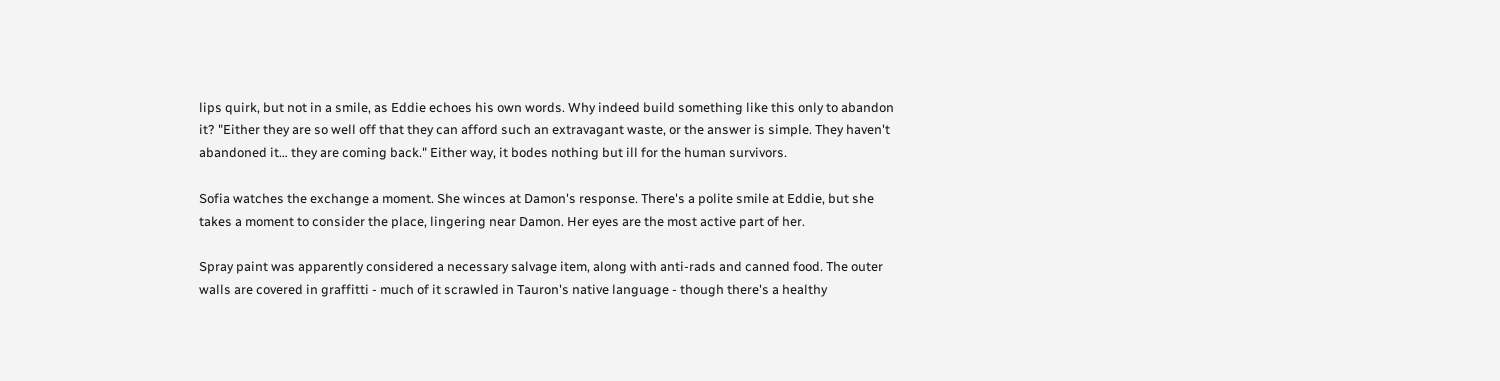lips quirk, but not in a smile, as Eddie echoes his own words. Why indeed build something like this only to abandon it? "Either they are so well off that they can afford such an extravagant waste, or the answer is simple. They haven't abandoned it… they are coming back." Either way, it bodes nothing but ill for the human survivors.

Sofia watches the exchange a moment. She winces at Damon's response. There's a polite smile at Eddie, but she takes a moment to consider the place, lingering near Damon. Her eyes are the most active part of her.

Spray paint was apparently considered a necessary salvage item, along with anti-rads and canned food. The outer walls are covered in graffitti - much of it scrawled in Tauron's native language - though there's a healthy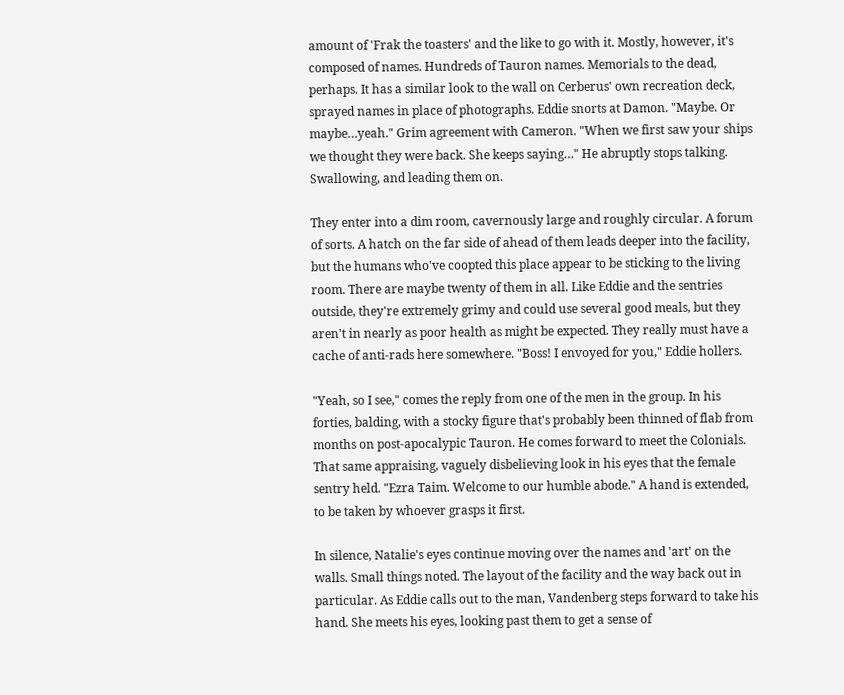amount of 'Frak the toasters' and the like to go with it. Mostly, however, it's composed of names. Hundreds of Tauron names. Memorials to the dead, perhaps. It has a similar look to the wall on Cerberus' own recreation deck, sprayed names in place of photographs. Eddie snorts at Damon. "Maybe. Or maybe…yeah." Grim agreement with Cameron. "When we first saw your ships we thought they were back. She keeps saying…" He abruptly stops talking. Swallowing, and leading them on.

They enter into a dim room, cavernously large and roughly circular. A forum of sorts. A hatch on the far side of ahead of them leads deeper into the facility, but the humans who've coopted this place appear to be sticking to the living room. There are maybe twenty of them in all. Like Eddie and the sentries outside, they're extremely grimy and could use several good meals, but they aren't in nearly as poor health as might be expected. They really must have a cache of anti-rads here somewhere. "Boss! I envoyed for you," Eddie hollers.

"Yeah, so I see," comes the reply from one of the men in the group. In his forties, balding, with a stocky figure that's probably been thinned of flab from months on post-apocalypic Tauron. He comes forward to meet the Colonials. That same appraising, vaguely disbelieving look in his eyes that the female sentry held. "Ezra Taim. Welcome to our humble abode." A hand is extended, to be taken by whoever grasps it first.

In silence, Natalie's eyes continue moving over the names and 'art' on the walls. Small things noted. The layout of the facility and the way back out in particular. As Eddie calls out to the man, Vandenberg steps forward to take his hand. She meets his eyes, looking past them to get a sense of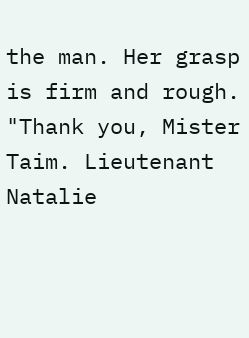the man. Her grasp is firm and rough. "Thank you, Mister Taim. Lieutenant Natalie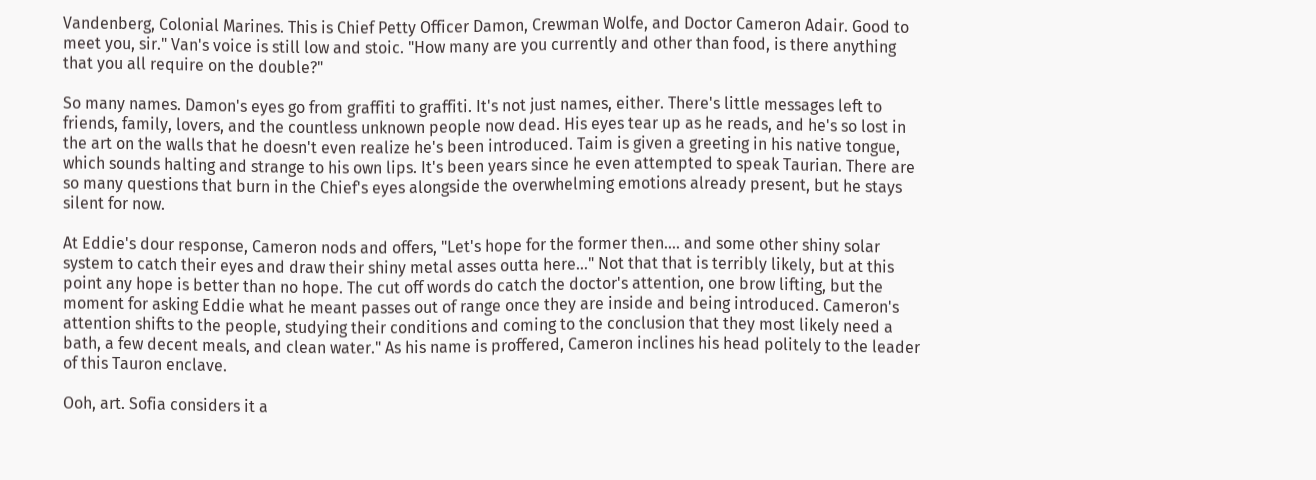Vandenberg, Colonial Marines. This is Chief Petty Officer Damon, Crewman Wolfe, and Doctor Cameron Adair. Good to meet you, sir." Van's voice is still low and stoic. "How many are you currently and other than food, is there anything that you all require on the double?"

So many names. Damon's eyes go from graffiti to graffiti. It's not just names, either. There's little messages left to friends, family, lovers, and the countless unknown people now dead. His eyes tear up as he reads, and he's so lost in the art on the walls that he doesn't even realize he's been introduced. Taim is given a greeting in his native tongue, which sounds halting and strange to his own lips. It's been years since he even attempted to speak Taurian. There are so many questions that burn in the Chief's eyes alongside the overwhelming emotions already present, but he stays silent for now.

At Eddie's dour response, Cameron nods and offers, "Let's hope for the former then…. and some other shiny solar system to catch their eyes and draw their shiny metal asses outta here…" Not that that is terribly likely, but at this point any hope is better than no hope. The cut off words do catch the doctor's attention, one brow lifting, but the moment for asking Eddie what he meant passes out of range once they are inside and being introduced. Cameron's attention shifts to the people, studying their conditions and coming to the conclusion that they most likely need a bath, a few decent meals, and clean water." As his name is proffered, Cameron inclines his head politely to the leader of this Tauron enclave.

Ooh, art. Sofia considers it a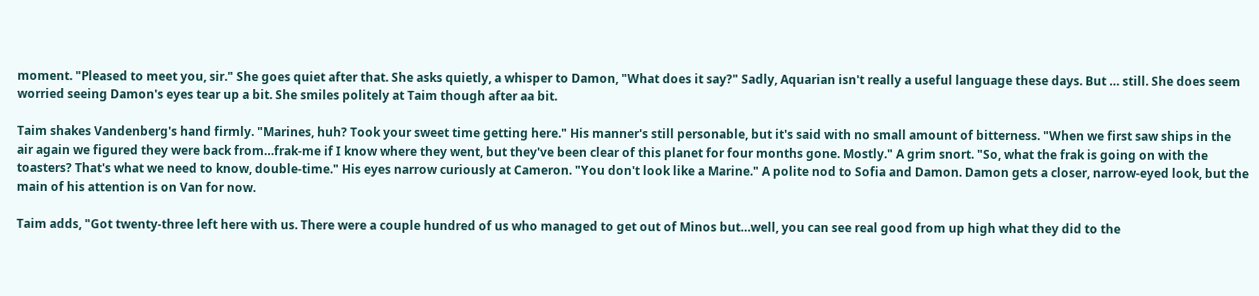moment. "Pleased to meet you, sir." She goes quiet after that. She asks quietly, a whisper to Damon, "What does it say?" Sadly, Aquarian isn't really a useful language these days. But … still. She does seem worried seeing Damon's eyes tear up a bit. She smiles politely at Taim though after aa bit.

Taim shakes Vandenberg's hand firmly. "Marines, huh? Took your sweet time getting here." His manner's still personable, but it's said with no small amount of bitterness. "When we first saw ships in the air again we figured they were back from…frak-me if I know where they went, but they've been clear of this planet for four months gone. Mostly." A grim snort. "So, what the frak is going on with the toasters? That's what we need to know, double-time." His eyes narrow curiously at Cameron. "You don't look like a Marine." A polite nod to Sofia and Damon. Damon gets a closer, narrow-eyed look, but the main of his attention is on Van for now.

Taim adds, "Got twenty-three left here with us. There were a couple hundred of us who managed to get out of Minos but…well, you can see real good from up high what they did to the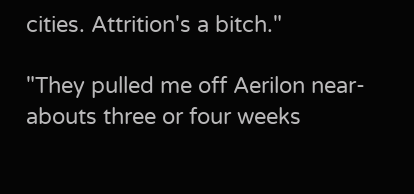cities. Attrition's a bitch."

"They pulled me off Aerilon near-abouts three or four weeks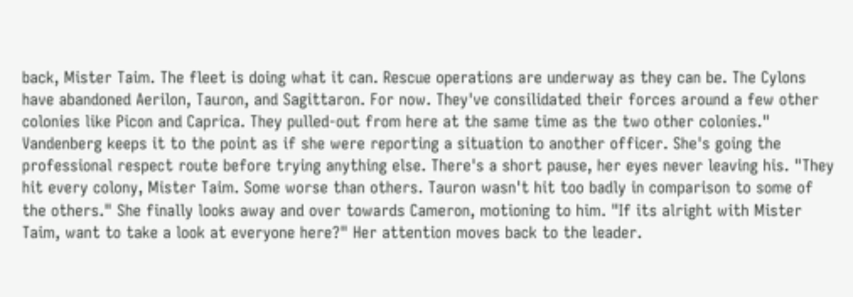back, Mister Taim. The fleet is doing what it can. Rescue operations are underway as they can be. The Cylons have abandoned Aerilon, Tauron, and Sagittaron. For now. They've consilidated their forces around a few other colonies like Picon and Caprica. They pulled-out from here at the same time as the two other colonies." Vandenberg keeps it to the point as if she were reporting a situation to another officer. She's going the professional respect route before trying anything else. There's a short pause, her eyes never leaving his. "They hit every colony, Mister Taim. Some worse than others. Tauron wasn't hit too badly in comparison to some of the others." She finally looks away and over towards Cameron, motioning to him. "If its alright with Mister Taim, want to take a look at everyone here?" Her attention moves back to the leader.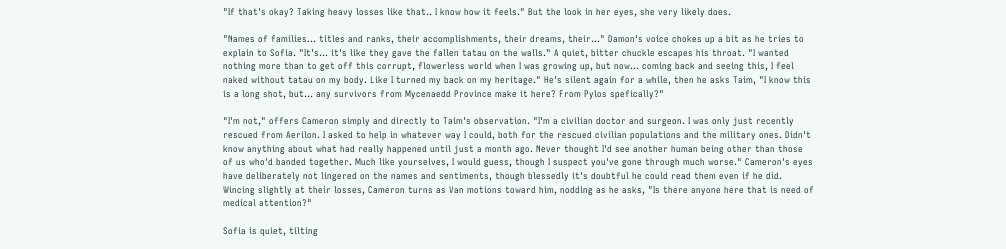"If that's okay? Taking heavy losses like that.. I know how it feels." But the look in her eyes, she very likely does.

"Names of families… titles and ranks, their accomplishments, their dreams, their…" Damon's voice chokes up a bit as he tries to explain to Sofia. "It's… it's like they gave the fallen tatau on the walls." A quiet, bitter chuckle escapes his throat. "I wanted nothing more than to get off this corrupt, flowerless world when I was growing up, but now… coming back and seeing this, I feel naked without tatau on my body. Like I turned my back on my heritage." He's silent again for a while, then he asks Taim, "I know this is a long shot, but… any survivors from Mycenaedd Province make it here? From Pylos spefically?"

"I'm not," offers Cameron simply and directly to Taim's observation. "I'm a civilian doctor and surgeon. I was only just recently rescued from Aerilon. I asked to help in whatever way I could, both for the rescued civilian populations and the military ones. Didn't know anything about what had really happened until just a month ago. Never thought I'd see another human being other than those of us who'd banded together. Much like yourselves, I would guess, though I suspect you've gone through much worse." Cameron's eyes have deliberately not lingered on the names and sentiments, though blessedly it's doubtful he could read them even if he did. Wincing slightly at their losses, Cameron turns as Van motions toward him, nodding as he asks, "Is there anyone here that is need of medical attention?"

Sofia is quiet, tilting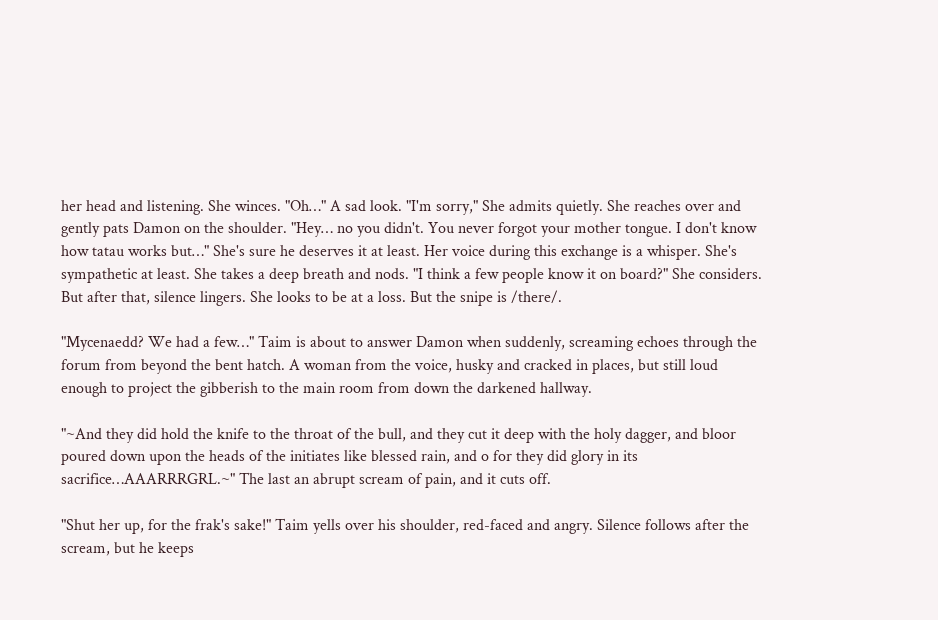her head and listening. She winces. "Oh…" A sad look. "I'm sorry," She admits quietly. She reaches over and gently pats Damon on the shoulder. "Hey… no you didn't. You never forgot your mother tongue. I don't know how tatau works but…" She's sure he deserves it at least. Her voice during this exchange is a whisper. She's sympathetic at least. She takes a deep breath and nods. "I think a few people know it on board?" She considers. But after that, silence lingers. She looks to be at a loss. But the snipe is /there/.

"Mycenaedd? We had a few…" Taim is about to answer Damon when suddenly, screaming echoes through the forum from beyond the bent hatch. A woman from the voice, husky and cracked in places, but still loud enough to project the gibberish to the main room from down the darkened hallway.

"~And they did hold the knife to the throat of the bull, and they cut it deep with the holy dagger, and bloor poured down upon the heads of the initiates like blessed rain, and o for they did glory in its sacrifice…AAARRRGRL.~" The last an abrupt scream of pain, and it cuts off.

"Shut her up, for the frak's sake!" Taim yells over his shoulder, red-faced and angry. Silence follows after the scream, but he keeps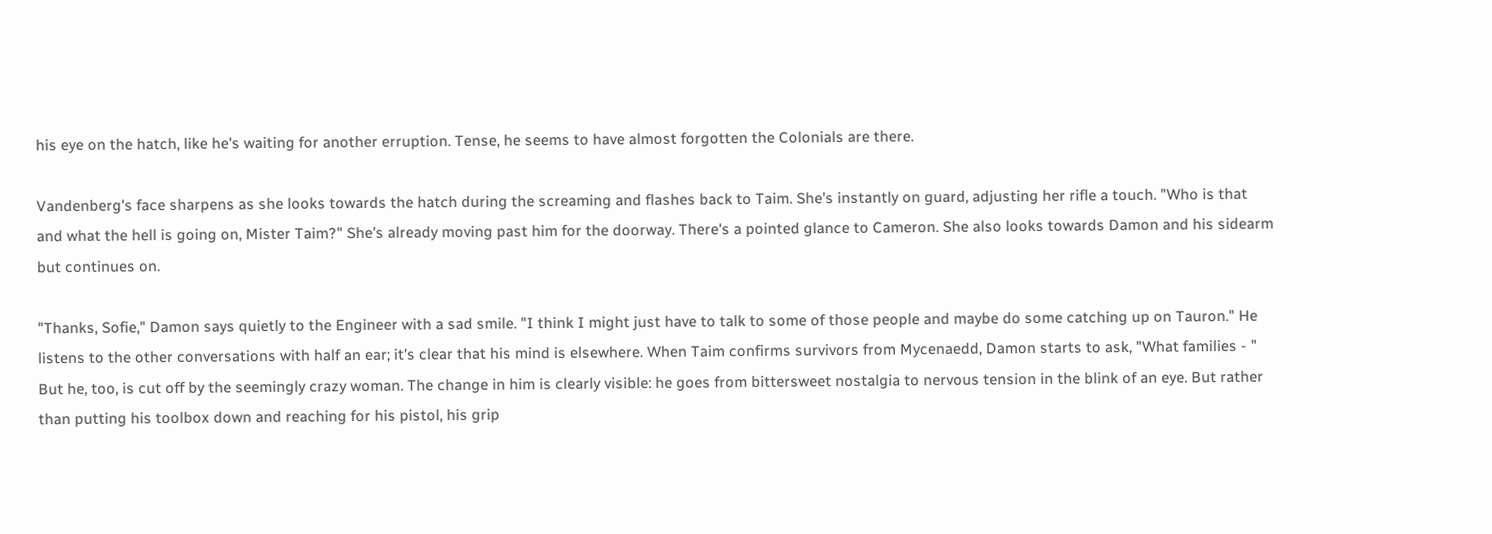his eye on the hatch, like he's waiting for another erruption. Tense, he seems to have almost forgotten the Colonials are there.

Vandenberg's face sharpens as she looks towards the hatch during the screaming and flashes back to Taim. She's instantly on guard, adjusting her rifle a touch. "Who is that and what the hell is going on, Mister Taim?" She's already moving past him for the doorway. There's a pointed glance to Cameron. She also looks towards Damon and his sidearm but continues on.

"Thanks, Sofie," Damon says quietly to the Engineer with a sad smile. "I think I might just have to talk to some of those people and maybe do some catching up on Tauron." He listens to the other conversations with half an ear; it's clear that his mind is elsewhere. When Taim confirms survivors from Mycenaedd, Damon starts to ask, "What families - " But he, too, is cut off by the seemingly crazy woman. The change in him is clearly visible: he goes from bittersweet nostalgia to nervous tension in the blink of an eye. But rather than putting his toolbox down and reaching for his pistol, his grip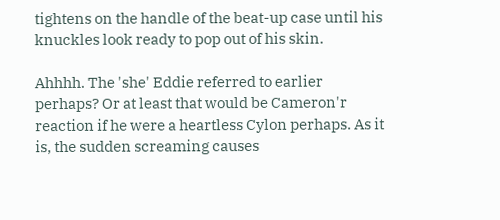tightens on the handle of the beat-up case until his knuckles look ready to pop out of his skin.

Ahhhh. The 'she' Eddie referred to earlier perhaps? Or at least that would be Cameron'r reaction if he were a heartless Cylon perhaps. As it is, the sudden screaming causes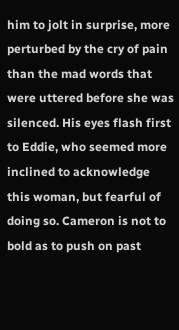him to jolt in surprise, more perturbed by the cry of pain than the mad words that were uttered before she was silenced. His eyes flash first to Eddie, who seemed more inclined to acknowledge this woman, but fearful of doing so. Cameron is not to bold as to push on past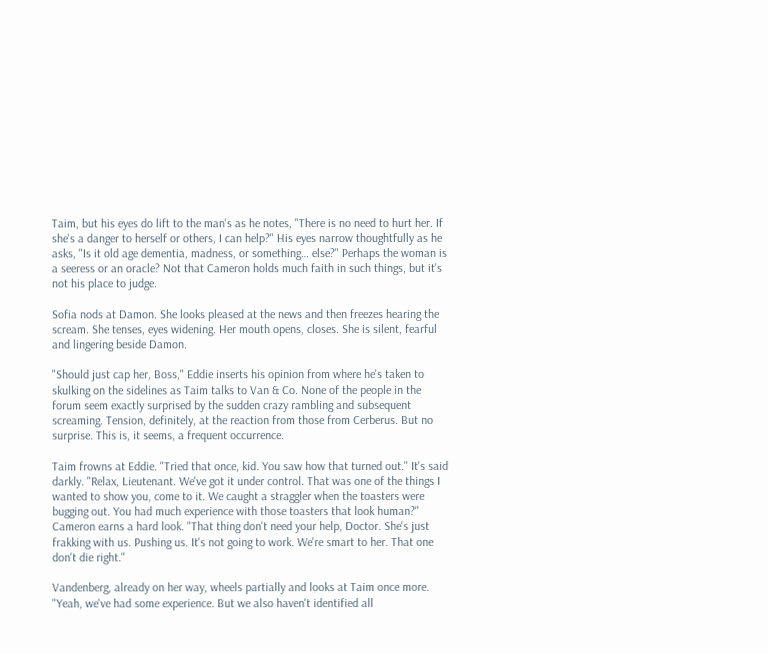Taim, but his eyes do lift to the man's as he notes, "There is no need to hurt her. If she's a danger to herself or others, I can help?" His eyes narrow thoughtfully as he asks, "Is it old age dementia, madness, or something… else?" Perhaps the woman is a seeress or an oracle? Not that Cameron holds much faith in such things, but it's not his place to judge.

Sofia nods at Damon. She looks pleased at the news and then freezes hearing the scream. She tenses, eyes widening. Her mouth opens, closes. She is silent, fearful and lingering beside Damon.

"Should just cap her, Boss," Eddie inserts his opinion from where he's taken to skulking on the sidelines as Taim talks to Van & Co. None of the people in the forum seem exactly surprised by the sudden crazy rambling and subsequent screaming. Tension, definitely, at the reaction from those from Cerberus. But no surprise. This is, it seems, a frequent occurrence.

Taim frowns at Eddie. "Tried that once, kid. You saw how that turned out." It's said darkly. "Relax, Lieutenant. We've got it under control. That was one of the things I wanted to show you, come to it. We caught a straggler when the toasters were bugging out. You had much experience with those toasters that look human?" Cameron earns a hard look. "That thing don't need your help, Doctor. She's just frakking with us. Pushing us. It's not going to work. We're smart to her. That one don't die right."

Vandenberg, already on her way, wheels partially and looks at Taim once more. "Yeah, we've had some experience. But we also haven't identified all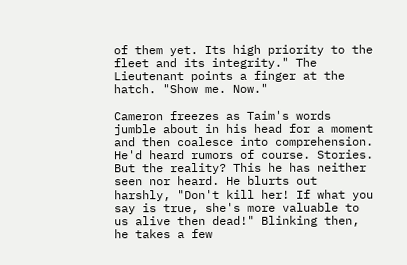of them yet. Its high priority to the fleet and its integrity." The Lieutenant points a finger at the hatch. "Show me. Now."

Cameron freezes as Taim's words jumble about in his head for a moment and then coalesce into comprehension. He'd heard rumors of course. Stories. But the reality? This he has neither seen nor heard. He blurts out harshly, "Don't kill her! If what you say is true, she's more valuable to us alive then dead!" Blinking then, he takes a few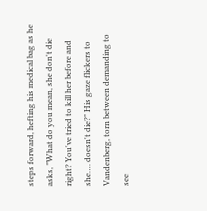steps forward, hefting his medical bag as he asks, "What do you mean, she don't die right? You've tried to kill her before and she…. doesn't die?" His gaze flickers to Vandenberg, torn between demanding to see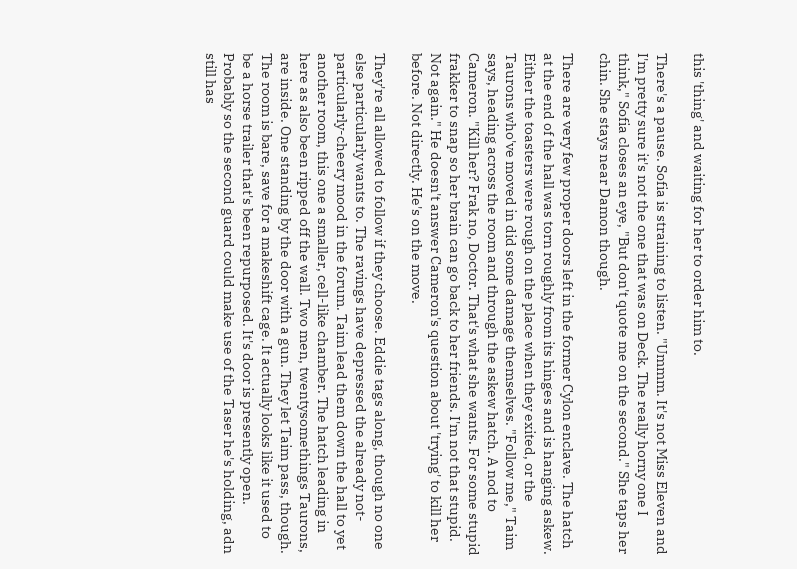this 'thing' and waiting for her to order him to.

There's a pause. Sofia is straining to listen. "Ummm. It's not Miss Eleven and I'm pretty sure it's not the one that was on Deck. The really horny one I think," Sofia closes an eye, "But don't quote me on the second." She taps her chin. She stays near Damon though.

There are very few proper doors left in the former Cylon enclave. The hatch at the end of the hall was torn roughly from its hinges and is hanging askew. Either the toasters were rough on the place when they exited, or the Taurons who've moved in did some damage themselves. "Follow me," Taim says, heading across the room and through the askew hatch. A nod to Cameron. "Kill her? Frak no, Doctor. That's what she wants. For some stupid frakker to snap so her brain can go back to her friends. I'm not that stupid. Not again." He doesn't answer Cameron's question about 'trying' to kill her before. Not directly. He's on the move.

They're all allowed to follow if they choose. Eddie tags along, though no one else particularly wants to. The ravings have depressed the already not-particularly-cheery mood in the forum. Taim lead them down the hall to yet another room, this one a smaller, cell-like chamber. The hatch leading in here as also been ripped off the wall. Two men, twentysomethings Taurons, are inside. One standing by the door with a gun. They let Taim pass, though. The room is bare, save for a makeshift cage. It actually looks like it used to be a horse trailer that's been repurposed. It's door is presently open. Probably so the second guard could make use of the Taser he's holding, adn still has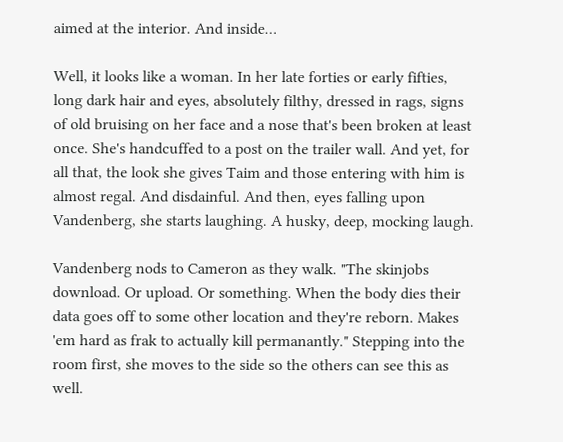aimed at the interior. And inside…

Well, it looks like a woman. In her late forties or early fifties, long dark hair and eyes, absolutely filthy, dressed in rags, signs of old bruising on her face and a nose that's been broken at least once. She's handcuffed to a post on the trailer wall. And yet, for all that, the look she gives Taim and those entering with him is almost regal. And disdainful. And then, eyes falling upon Vandenberg, she starts laughing. A husky, deep, mocking laugh.

Vandenberg nods to Cameron as they walk. "The skinjobs download. Or upload. Or something. When the body dies their data goes off to some other location and they're reborn. Makes 'em hard as frak to actually kill permanantly." Stepping into the room first, she moves to the side so the others can see this as well.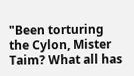"Been torturing the Cylon, Mister Taim? What all has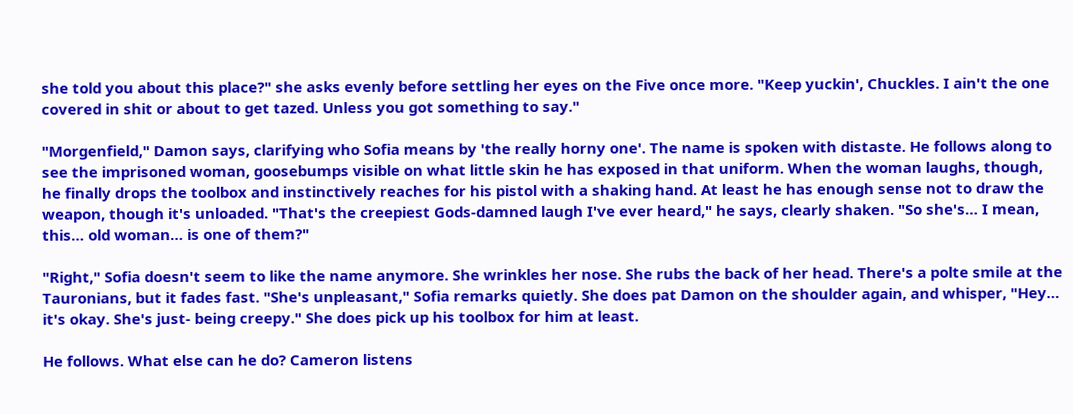she told you about this place?" she asks evenly before settling her eyes on the Five once more. "Keep yuckin', Chuckles. I ain't the one covered in shit or about to get tazed. Unless you got something to say."

"Morgenfield," Damon says, clarifying who Sofia means by 'the really horny one'. The name is spoken with distaste. He follows along to see the imprisoned woman, goosebumps visible on what little skin he has exposed in that uniform. When the woman laughs, though, he finally drops the toolbox and instinctively reaches for his pistol with a shaking hand. At least he has enough sense not to draw the weapon, though it's unloaded. "That's the creepiest Gods-damned laugh I've ever heard," he says, clearly shaken. "So she's… I mean, this… old woman… is one of them?"

"Right," Sofia doesn't seem to like the name anymore. She wrinkles her nose. She rubs the back of her head. There's a polte smile at the Tauronians, but it fades fast. "She's unpleasant," Sofia remarks quietly. She does pat Damon on the shoulder again, and whisper, "Hey… it's okay. She's just- being creepy." She does pick up his toolbox for him at least.

He follows. What else can he do? Cameron listens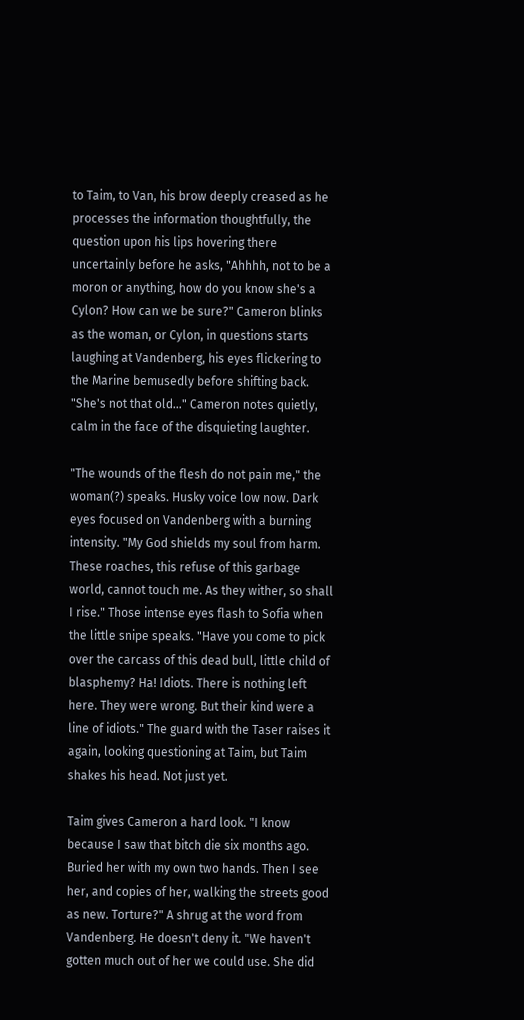to Taim, to Van, his brow deeply creased as he processes the information thoughtfully, the question upon his lips hovering there uncertainly before he asks, "Ahhhh, not to be a moron or anything, how do you know she's a Cylon? How can we be sure?" Cameron blinks as the woman, or Cylon, in questions starts laughing at Vandenberg, his eyes flickering to the Marine bemusedly before shifting back. "She's not that old…" Cameron notes quietly, calm in the face of the disquieting laughter.

"The wounds of the flesh do not pain me," the woman(?) speaks. Husky voice low now. Dark eyes focused on Vandenberg with a burning intensity. "My God shields my soul from harm. These roaches, this refuse of this garbage world, cannot touch me. As they wither, so shall I rise." Those intense eyes flash to Sofia when the little snipe speaks. "Have you come to pick over the carcass of this dead bull, little child of blasphemy? Ha! Idiots. There is nothing left here. They were wrong. But their kind were a line of idiots." The guard with the Taser raises it again, looking questioning at Taim, but Taim shakes his head. Not just yet.

Taim gives Cameron a hard look. "I know because I saw that bitch die six months ago. Buried her with my own two hands. Then I see her, and copies of her, walking the streets good as new. Torture?" A shrug at the word from Vandenberg. He doesn't deny it. "We haven't gotten much out of her we could use. She did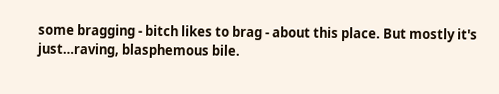some bragging - bitch likes to brag - about this place. But mostly it's just…raving, blasphemous bile.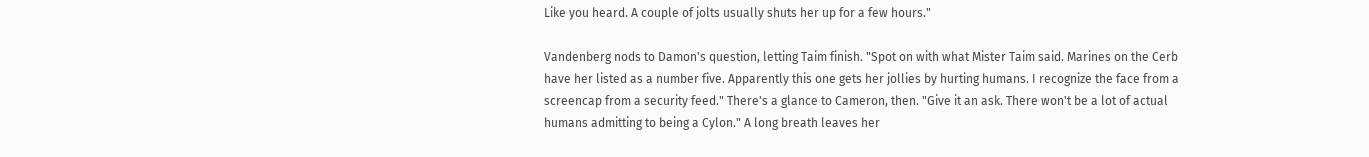Like you heard. A couple of jolts usually shuts her up for a few hours."

Vandenberg nods to Damon's question, letting Taim finish. "Spot on with what Mister Taim said. Marines on the Cerb have her listed as a number five. Apparently this one gets her jollies by hurting humans. I recognize the face from a screencap from a security feed." There's a glance to Cameron, then. "Give it an ask. There won't be a lot of actual humans admitting to being a Cylon." A long breath leaves her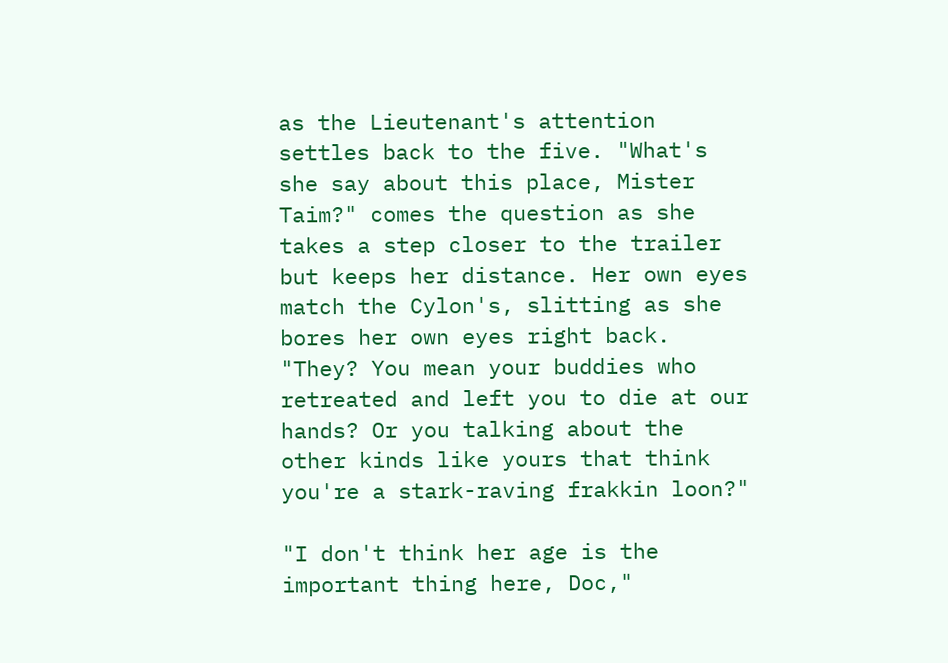as the Lieutenant's attention settles back to the five. "What's she say about this place, Mister Taim?" comes the question as she takes a step closer to the trailer but keeps her distance. Her own eyes match the Cylon's, slitting as she bores her own eyes right back. "They? You mean your buddies who retreated and left you to die at our hands? Or you talking about the other kinds like yours that think you're a stark-raving frakkin loon?"

"I don't think her age is the important thing here, Doc,"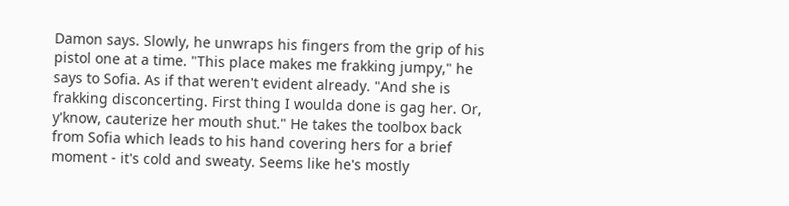Damon says. Slowly, he unwraps his fingers from the grip of his pistol one at a time. "This place makes me frakking jumpy," he says to Sofia. As if that weren't evident already. "And she is frakking disconcerting. First thing I woulda done is gag her. Or, y'know, cauterize her mouth shut." He takes the toolbox back from Sofia which leads to his hand covering hers for a brief moment - it's cold and sweaty. Seems like he's mostly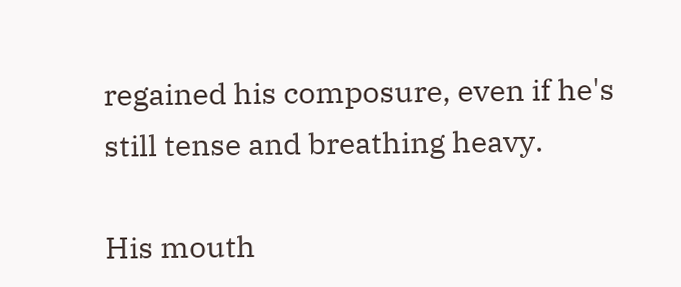regained his composure, even if he's still tense and breathing heavy.

His mouth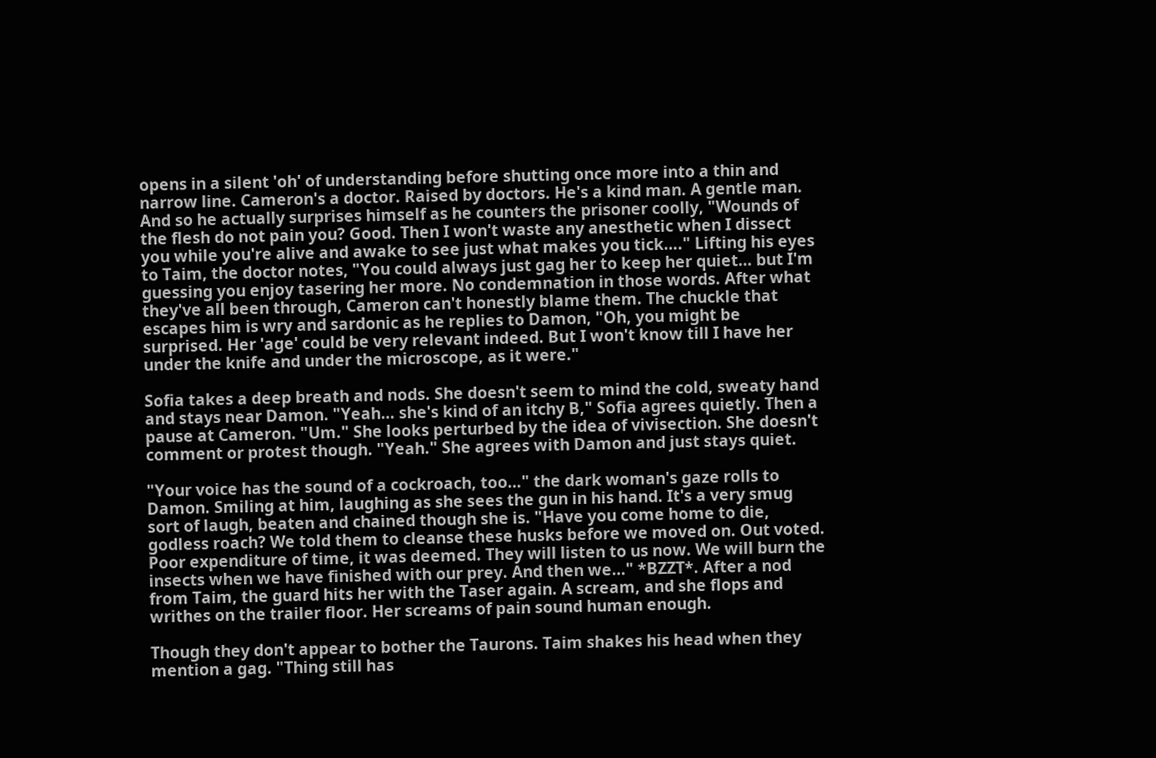opens in a silent 'oh' of understanding before shutting once more into a thin and narrow line. Cameron's a doctor. Raised by doctors. He's a kind man. A gentle man. And so he actually surprises himself as he counters the prisoner coolly, "Wounds of the flesh do not pain you? Good. Then I won't waste any anesthetic when I dissect you while you're alive and awake to see just what makes you tick…." Lifting his eyes to Taim, the doctor notes, "You could always just gag her to keep her quiet… but I'm guessing you enjoy tasering her more. No condemnation in those words. After what they've all been through, Cameron can't honestly blame them. The chuckle that escapes him is wry and sardonic as he replies to Damon, "Oh, you might be surprised. Her 'age' could be very relevant indeed. But I won't know till I have her under the knife and under the microscope, as it were."

Sofia takes a deep breath and nods. She doesn't seem to mind the cold, sweaty hand and stays near Damon. "Yeah… she's kind of an itchy B," Sofia agrees quietly. Then a pause at Cameron. "Um." She looks perturbed by the idea of vivisection. She doesn't comment or protest though. "Yeah." She agrees with Damon and just stays quiet.

"Your voice has the sound of a cockroach, too…" the dark woman's gaze rolls to Damon. Smiling at him, laughing as she sees the gun in his hand. It's a very smug sort of laugh, beaten and chained though she is. "Have you come home to die, godless roach? We told them to cleanse these husks before we moved on. Out voted. Poor expenditure of time, it was deemed. They will listen to us now. We will burn the insects when we have finished with our prey. And then we…" *BZZT*. After a nod from Taim, the guard hits her with the Taser again. A scream, and she flops and writhes on the trailer floor. Her screams of pain sound human enough.

Though they don't appear to bother the Taurons. Taim shakes his head when they mention a gag. "Thing still has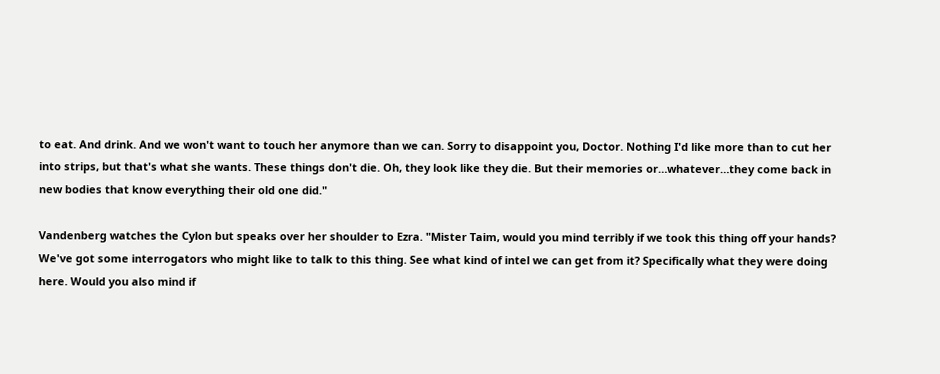to eat. And drink. And we won't want to touch her anymore than we can. Sorry to disappoint you, Doctor. Nothing I'd like more than to cut her into strips, but that's what she wants. These things don't die. Oh, they look like they die. But their memories or…whatever…they come back in new bodies that know everything their old one did."

Vandenberg watches the Cylon but speaks over her shoulder to Ezra. "Mister Taim, would you mind terribly if we took this thing off your hands? We've got some interrogators who might like to talk to this thing. See what kind of intel we can get from it? Specifically what they were doing here. Would you also mind if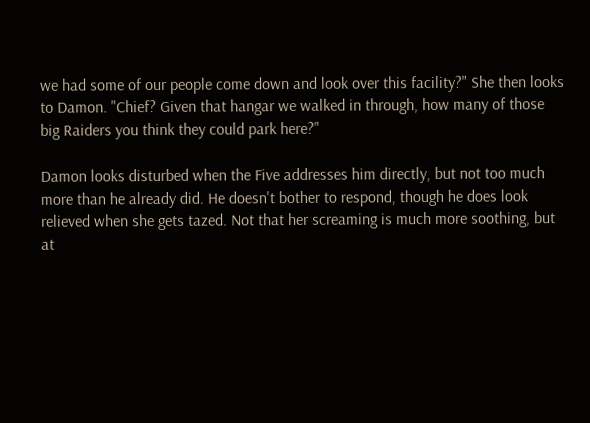we had some of our people come down and look over this facility?" She then looks to Damon. "Chief? Given that hangar we walked in through, how many of those big Raiders you think they could park here?"

Damon looks disturbed when the Five addresses him directly, but not too much more than he already did. He doesn't bother to respond, though he does look relieved when she gets tazed. Not that her screaming is much more soothing, but at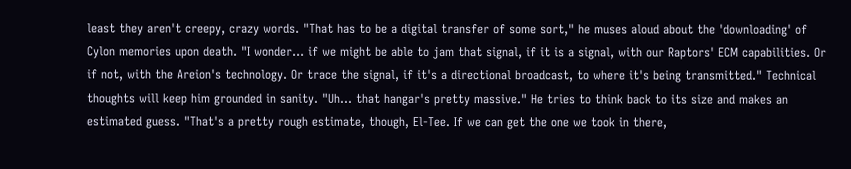least they aren't creepy, crazy words. "That has to be a digital transfer of some sort," he muses aloud about the 'downloading' of Cylon memories upon death. "I wonder… if we might be able to jam that signal, if it is a signal, with our Raptors' ECM capabilities. Or if not, with the Areion's technology. Or trace the signal, if it's a directional broadcast, to where it's being transmitted." Technical thoughts will keep him grounded in sanity. "Uh… that hangar's pretty massive." He tries to think back to its size and makes an estimated guess. "That's a pretty rough estimate, though, El-Tee. If we can get the one we took in there,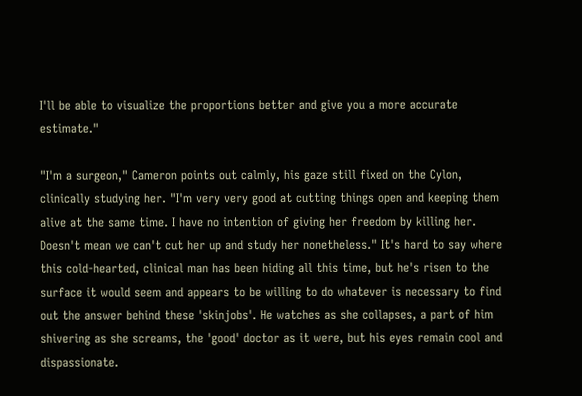I'll be able to visualize the proportions better and give you a more accurate estimate."

"I'm a surgeon," Cameron points out calmly, his gaze still fixed on the Cylon, clinically studying her. "I'm very very good at cutting things open and keeping them alive at the same time. I have no intention of giving her freedom by killing her. Doesn't mean we can't cut her up and study her nonetheless." It's hard to say where this cold-hearted, clinical man has been hiding all this time, but he's risen to the surface it would seem and appears to be willing to do whatever is necessary to find out the answer behind these 'skinjobs'. He watches as she collapses, a part of him shivering as she screams, the 'good' doctor as it were, but his eyes remain cool and dispassionate.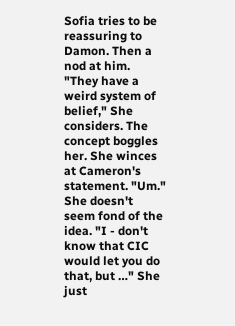Sofia tries to be reassuring to Damon. Then a nod at him. "They have a weird system of belief," She considers. The concept boggles her. She winces at Cameron's statement. "Um." She doesn't seem fond of the idea. "I - don't know that CIC would let you do that, but …" She just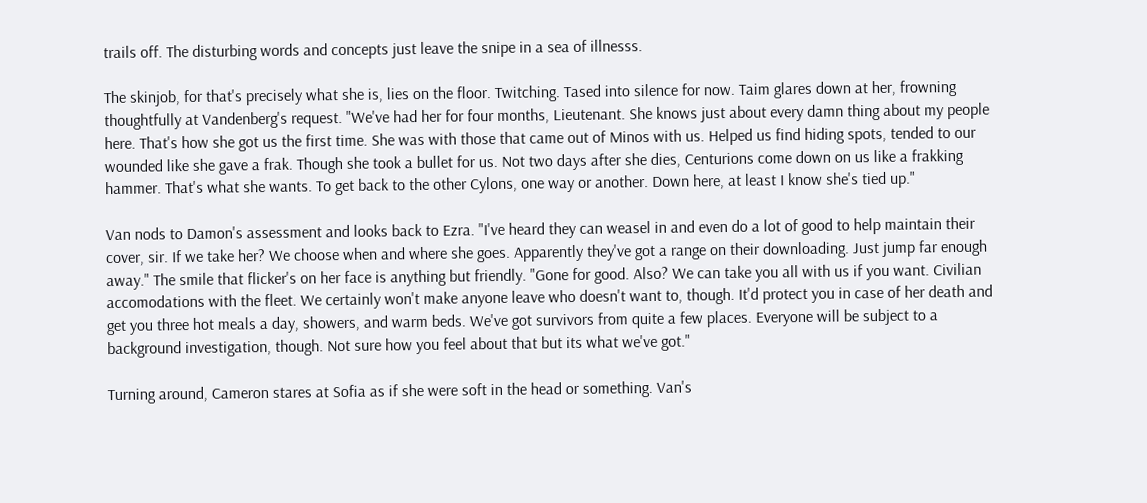trails off. The disturbing words and concepts just leave the snipe in a sea of illnesss.

The skinjob, for that's precisely what she is, lies on the floor. Twitching. Tased into silence for now. Taim glares down at her, frowning thoughtfully at Vandenberg's request. "We've had her for four months, Lieutenant. She knows just about every damn thing about my people here. That's how she got us the first time. She was with those that came out of Minos with us. Helped us find hiding spots, tended to our wounded like she gave a frak. Though she took a bullet for us. Not two days after she dies, Centurions come down on us like a frakking hammer. That's what she wants. To get back to the other Cylons, one way or another. Down here, at least I know she's tied up."

Van nods to Damon's assessment and looks back to Ezra. "I've heard they can weasel in and even do a lot of good to help maintain their cover, sir. If we take her? We choose when and where she goes. Apparently they've got a range on their downloading. Just jump far enough away." The smile that flicker's on her face is anything but friendly. "Gone for good. Also? We can take you all with us if you want. Civilian accomodations with the fleet. We certainly won't make anyone leave who doesn't want to, though. It'd protect you in case of her death and get you three hot meals a day, showers, and warm beds. We've got survivors from quite a few places. Everyone will be subject to a background investigation, though. Not sure how you feel about that but its what we've got."

Turning around, Cameron stares at Sofia as if she were soft in the head or something. Van's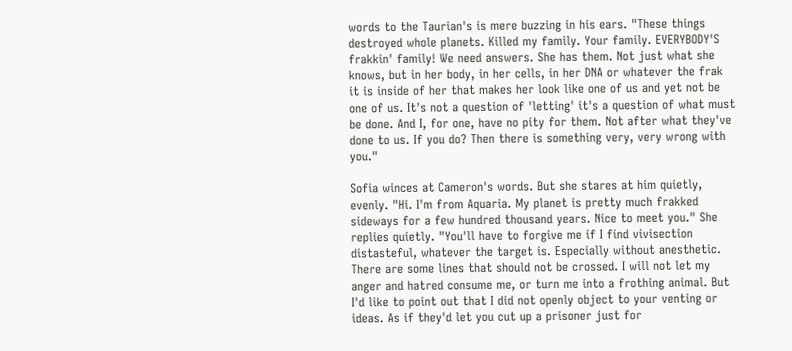words to the Taurian's is mere buzzing in his ears. "These things destroyed whole planets. Killed my family. Your family. EVERYBODY'S frakkin' family! We need answers. She has them. Not just what she knows, but in her body, in her cells, in her DNA or whatever the frak it is inside of her that makes her look like one of us and yet not be one of us. It's not a question of 'letting' it's a question of what must be done. And I, for one, have no pity for them. Not after what they've done to us. If you do? Then there is something very, very wrong with you."

Sofia winces at Cameron's words. But she stares at him quietly, evenly. "Hi. I'm from Aquaria. My planet is pretty much frakked sideways for a few hundred thousand years. Nice to meet you." She replies quietly. "You'll have to forgive me if I find vivisection distasteful, whatever the target is. Especially without anesthetic. There are some lines that should not be crossed. I will not let my anger and hatred consume me, or turn me into a frothing animal. But I'd like to point out that I did not openly object to your venting or ideas. As if they'd let you cut up a prisoner just for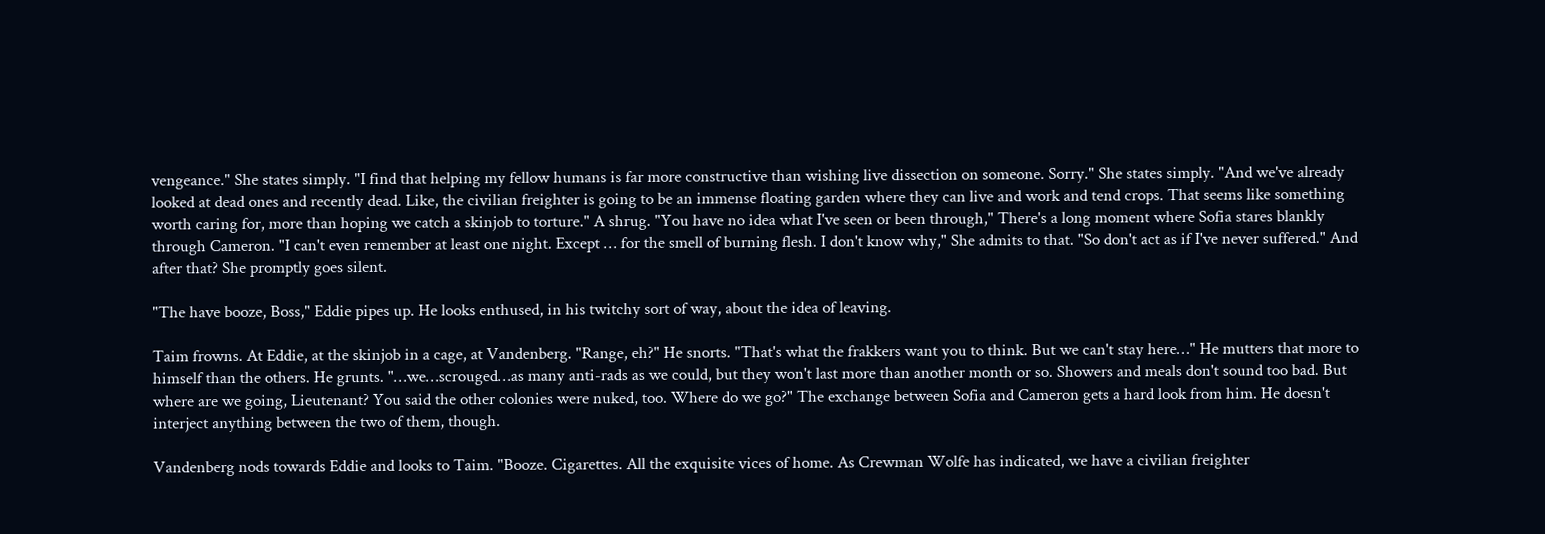vengeance." She states simply. "I find that helping my fellow humans is far more constructive than wishing live dissection on someone. Sorry." She states simply. "And we've already looked at dead ones and recently dead. Like, the civilian freighter is going to be an immense floating garden where they can live and work and tend crops. That seems like something worth caring for, more than hoping we catch a skinjob to torture." A shrug. "You have no idea what I've seen or been through," There's a long moment where Sofia stares blankly through Cameron. "I can't even remember at least one night. Except … for the smell of burning flesh. I don't know why," She admits to that. "So don't act as if I've never suffered." And after that? She promptly goes silent.

"The have booze, Boss," Eddie pipes up. He looks enthused, in his twitchy sort of way, about the idea of leaving.

Taim frowns. At Eddie, at the skinjob in a cage, at Vandenberg. "Range, eh?" He snorts. "That's what the frakkers want you to think. But we can't stay here…" He mutters that more to himself than the others. He grunts. "…we…scrouged…as many anti-rads as we could, but they won't last more than another month or so. Showers and meals don't sound too bad. But where are we going, Lieutenant? You said the other colonies were nuked, too. Where do we go?" The exchange between Sofia and Cameron gets a hard look from him. He doesn't interject anything between the two of them, though.

Vandenberg nods towards Eddie and looks to Taim. "Booze. Cigarettes. All the exquisite vices of home. As Crewman Wolfe has indicated, we have a civilian freighter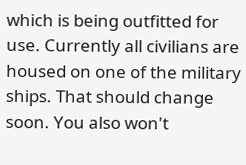which is being outfitted for use. Currently all civilians are housed on one of the military ships. That should change soon. You also won't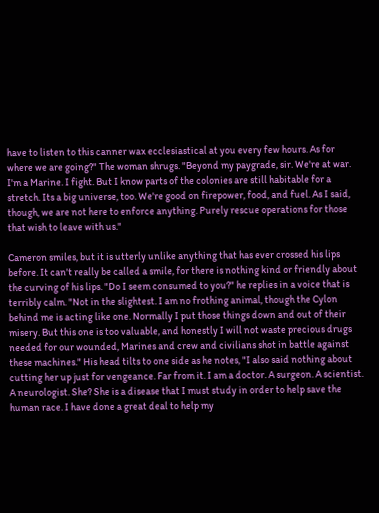have to listen to this canner wax ecclesiastical at you every few hours. As for where we are going?" The woman shrugs. "Beyond my paygrade, sir. We're at war. I'm a Marine. I fight. But I know parts of the colonies are still habitable for a stretch. Its a big universe, too. We're good on firepower, food, and fuel. As I said, though, we are not here to enforce anything. Purely rescue operations for those that wish to leave with us."

Cameron smiles, but it is utterly unlike anything that has ever crossed his lips before. It can't really be called a smile, for there is nothing kind or friendly about the curving of his lips. "Do I seem consumed to you?" he replies in a voice that is terribly calm. "Not in the slightest. I am no frothing animal, though the Cylon behind me is acting like one. Normally I put those things down and out of their misery. But this one is too valuable, and honestly I will not waste precious drugs needed for our wounded, Marines and crew and civilians shot in battle against these machines." His head tilts to one side as he notes, "I also said nothing about cutting her up just for vengeance. Far from it. I am a doctor. A surgeon. A scientist. A neurologist. She? She is a disease that I must study in order to help save the human race. I have done a great deal to help my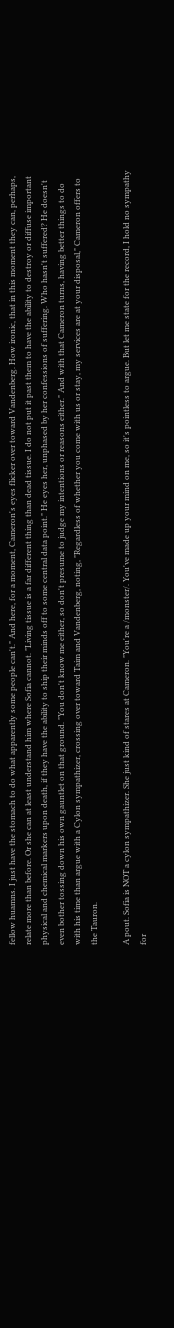fellow huamns. I just have the stomach to do what apparently some people can't." And here, for a moment, Cameron's eyes flicker over toward Vandenberg. How ironic, that in this moment they can, perhaps, relate more than before. Or she can at least understand him where Sofia cannot. "Living tissue is a far different thing than dead tissue. I do not put it past them to have the ability to destroy or diffuse important physical and chemical markers upon death, if they have the ability to ship their minds off to some central data point." He eyes her, unphased by her confessions of suffering. Who hasn't suffered? He doesn't even bother tossing down his own gauntlet on that ground. "You don't know me either, so don't presume to judge my intentions or reasons either." And with that Cameron turns, having better things to do with his time than argue with a Cylon sympathizer, crossing over toward Taim and Vandenberg, noting, "Regardless of whether you come with us or stay, my services are at your disposal," Cameron offers to the Tauron.

A pout. Sofia is NOT a cylon sympathizer. She just kind of stares at Cameron. "You're a /monster/. You've made up your mind on me, so it's pointless to argue. But let me state for the record, I hold no sympathy for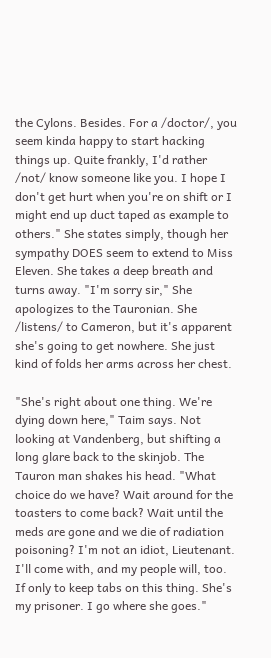the Cylons. Besides. For a /doctor/, you seem kinda happy to start hacking things up. Quite frankly, I'd rather /not/ know someone like you. I hope I don't get hurt when you're on shift or I might end up duct taped as example to others." She states simply, though her sympathy DOES seem to extend to Miss Eleven. She takes a deep breath and turns away. "I'm sorry sir," She apologizes to the Tauronian. She /listens/ to Cameron, but it's apparent she's going to get nowhere. She just kind of folds her arms across her chest.

"She's right about one thing. We're dying down here," Taim says. Not looking at Vandenberg, but shifting a long glare back to the skinjob. The Tauron man shakes his head. "What choice do we have? Wait around for the toasters to come back? Wait until the meds are gone and we die of radiation poisoning? I'm not an idiot, Lieutenant. I'll come with, and my people will, too. If only to keep tabs on this thing. She's my prisoner. I go where she goes."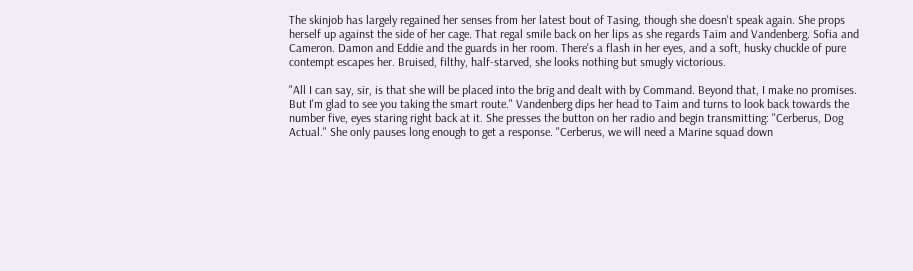The skinjob has largely regained her senses from her latest bout of Tasing, though she doesn't speak again. She props herself up against the side of her cage. That regal smile back on her lips as she regards Taim and Vandenberg. Sofia and Cameron. Damon and Eddie and the guards in her room. There's a flash in her eyes, and a soft, husky chuckle of pure contempt escapes her. Bruised, filthy, half-starved, she looks nothing but smugly victorious.

"All I can say, sir, is that she will be placed into the brig and dealt with by Command. Beyond that, I make no promises. But I'm glad to see you taking the smart route." Vandenberg dips her head to Taim and turns to look back towards the number five, eyes staring right back at it. She presses the button on her radio and begin transmitting: "Cerberus, Dog Actual." She only pauses long enough to get a response. "Cerberus, we will need a Marine squad down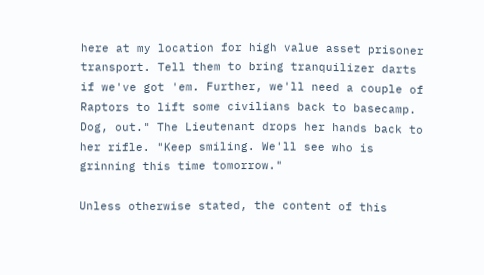here at my location for high value asset prisoner transport. Tell them to bring tranquilizer darts if we've got 'em. Further, we'll need a couple of Raptors to lift some civilians back to basecamp. Dog, out." The Lieutenant drops her hands back to her rifle. "Keep smiling. We'll see who is grinning this time tomorrow."

Unless otherwise stated, the content of this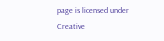page is licensed under Creative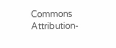Commons Attribution-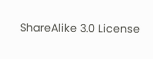ShareAlike 3.0 License